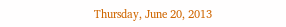Thursday, June 20, 2013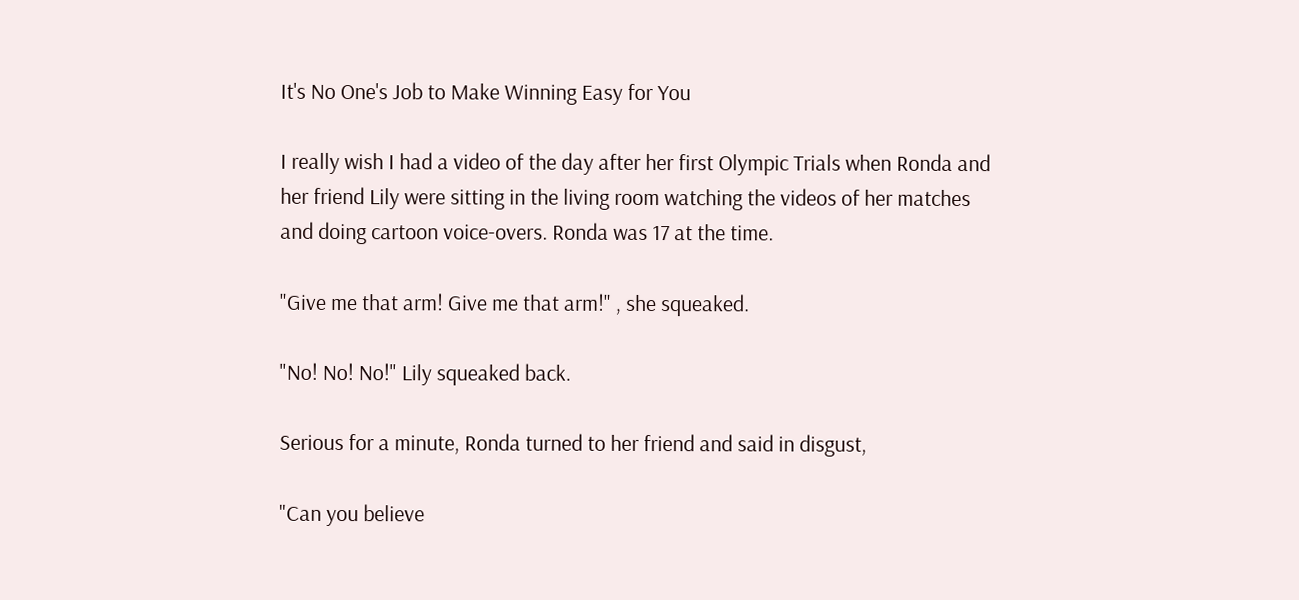It's No One's Job to Make Winning Easy for You

I really wish I had a video of the day after her first Olympic Trials when Ronda and her friend Lily were sitting in the living room watching the videos of her matches and doing cartoon voice-overs. Ronda was 17 at the time.

"Give me that arm! Give me that arm!" , she squeaked.

"No! No! No!" Lily squeaked back.

Serious for a minute, Ronda turned to her friend and said in disgust,

"Can you believe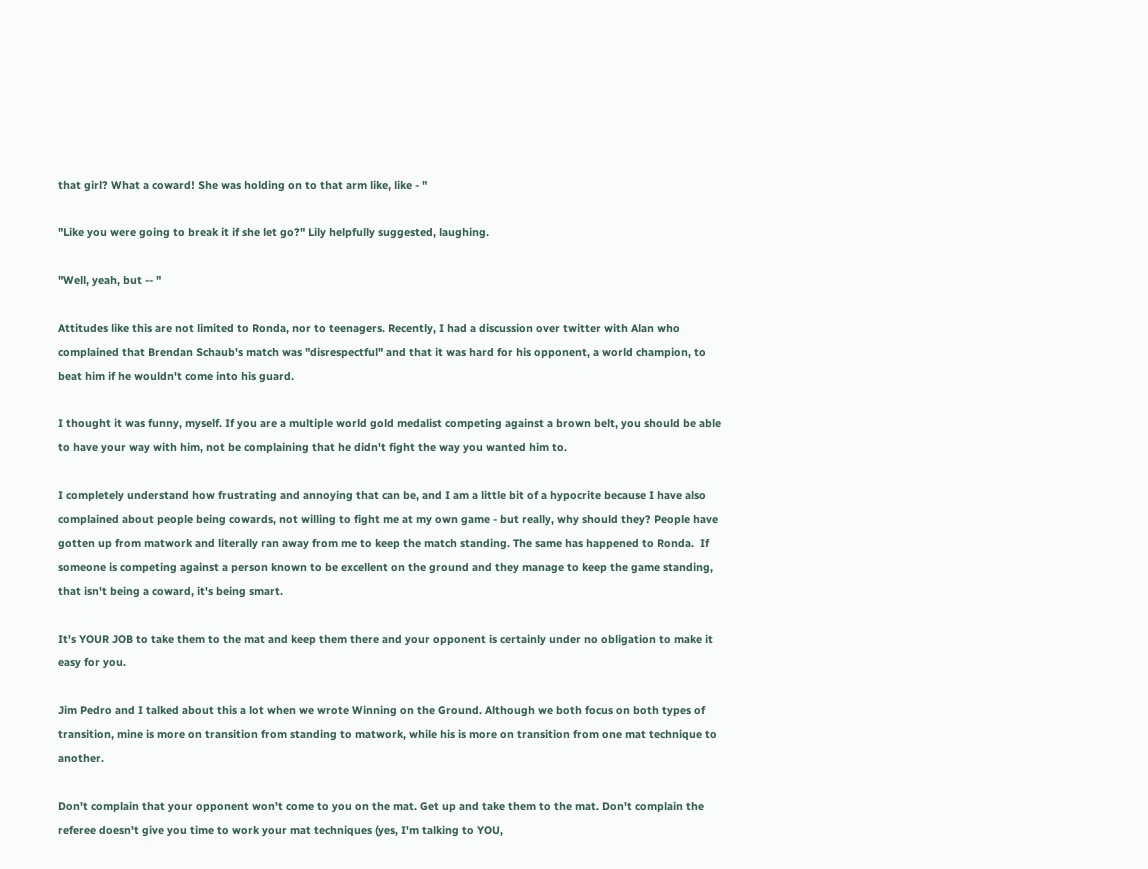that girl? What a coward! She was holding on to that arm like, like - "

"Like you were going to break it if she let go?" Lily helpfully suggested, laughing.

"Well, yeah, but -- "

Attitudes like this are not limited to Ronda, nor to teenagers. Recently, I had a discussion over twitter with Alan who complained that Brendan Schaub's match was "disrespectful" and that it was hard for his opponent, a world champion, to beat him if he wouldn't come into his guard.

I thought it was funny, myself. If you are a multiple world gold medalist competing against a brown belt, you should be able to have your way with him, not be complaining that he didn't fight the way you wanted him to.

I completely understand how frustrating and annoying that can be, and I am a little bit of a hypocrite because I have also complained about people being cowards, not willing to fight me at my own game - but really, why should they? People have gotten up from matwork and literally ran away from me to keep the match standing. The same has happened to Ronda.  If someone is competing against a person known to be excellent on the ground and they manage to keep the game standing, that isn't being a coward, it's being smart.

It's YOUR JOB to take them to the mat and keep them there and your opponent is certainly under no obligation to make it easy for you.

Jim Pedro and I talked about this a lot when we wrote Winning on the Ground. Although we both focus on both types of transition, mine is more on transition from standing to matwork, while his is more on transition from one mat technique to another.

Don't complain that your opponent won't come to you on the mat. Get up and take them to the mat. Don't complain the referee doesn't give you time to work your mat techniques (yes, I'm talking to YOU,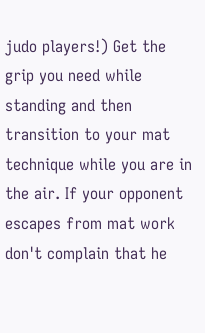judo players!) Get the grip you need while standing and then transition to your mat technique while you are in the air. If your opponent escapes from mat work don't complain that he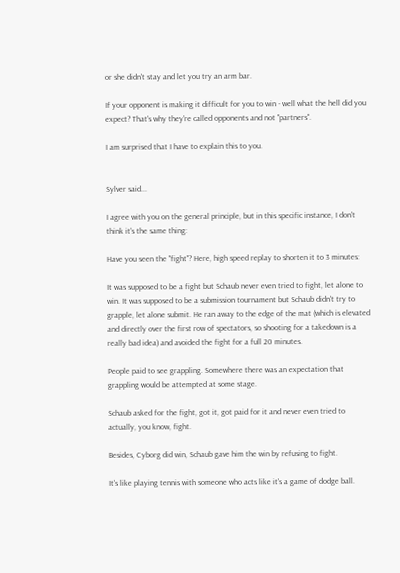or she didn't stay and let you try an arm bar.

If your opponent is making it difficult for you to win - well what the hell did you expect? That's why they're called opponents and not "partners".

I am surprised that I have to explain this to you.


Sylver said...

I agree with you on the general principle, but in this specific instance, I don't think it's the same thing:

Have you seen the "fight"? Here, high speed replay to shorten it to 3 minutes:

It was supposed to be a fight but Schaub never even tried to fight, let alone to win. It was supposed to be a submission tournament but Schaub didn't try to grapple, let alone submit. He ran away to the edge of the mat (which is elevated and directly over the first row of spectators, so shooting for a takedown is a really bad idea) and avoided the fight for a full 20 minutes.

People paid to see grappling. Somewhere there was an expectation that grappling would be attempted at some stage.

Schaub asked for the fight, got it, got paid for it and never even tried to actually, you know, fight.

Besides, Cyborg did win, Schaub gave him the win by refusing to fight.

It's like playing tennis with someone who acts like it's a game of dodge ball.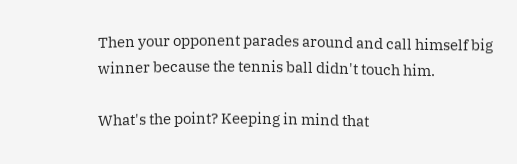Then your opponent parades around and call himself big winner because the tennis ball didn't touch him.

What's the point? Keeping in mind that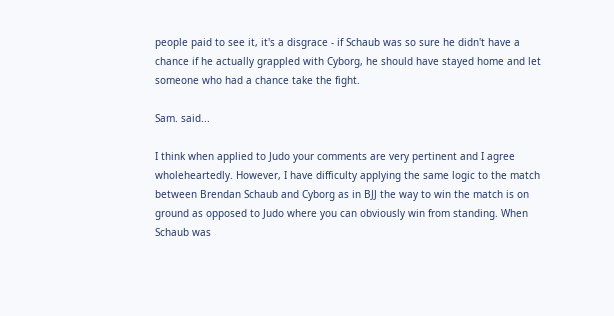people paid to see it, it's a disgrace - if Schaub was so sure he didn't have a chance if he actually grappled with Cyborg, he should have stayed home and let someone who had a chance take the fight.

Sam. said...

I think when applied to Judo your comments are very pertinent and I agree wholeheartedly. However, I have difficulty applying the same logic to the match between Brendan Schaub and Cyborg as in BJJ the way to win the match is on ground as opposed to Judo where you can obviously win from standing. When Schaub was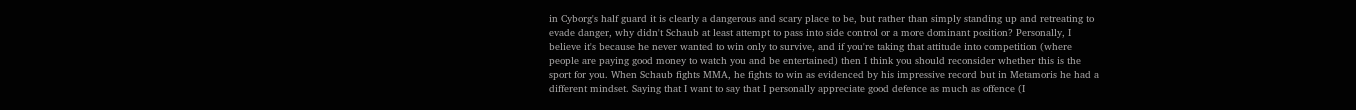in Cyborg's half guard it is clearly a dangerous and scary place to be, but rather than simply standing up and retreating to evade danger, why didn't Schaub at least attempt to pass into side control or a more dominant position? Personally, I believe it's because he never wanted to win only to survive, and if you're taking that attitude into competition (where people are paying good money to watch you and be entertained) then I think you should reconsider whether this is the sport for you. When Schaub fights MMA, he fights to win as evidenced by his impressive record but in Metamoris he had a different mindset. Saying that I want to say that I personally appreciate good defence as much as offence (I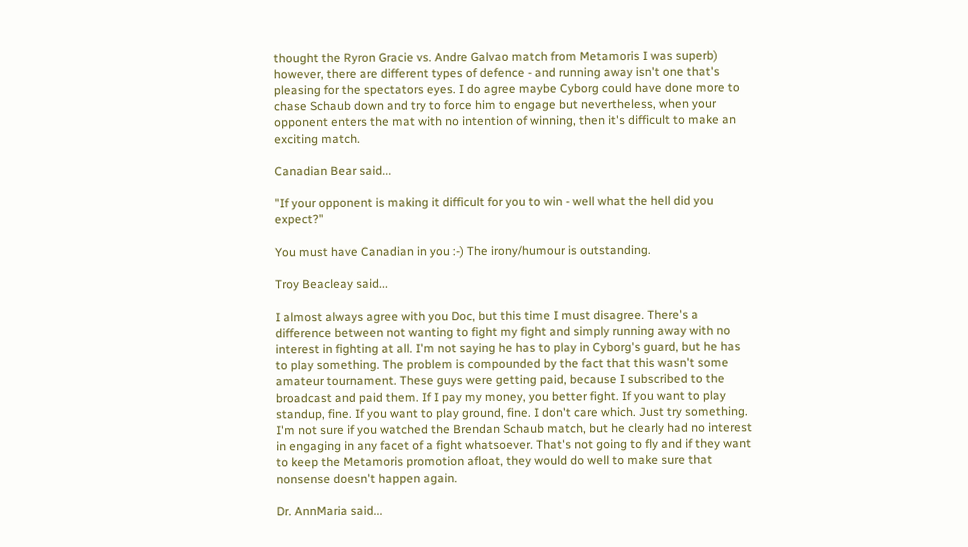thought the Ryron Gracie vs. Andre Galvao match from Metamoris I was superb) however, there are different types of defence - and running away isn't one that's pleasing for the spectators eyes. I do agree maybe Cyborg could have done more to chase Schaub down and try to force him to engage but nevertheless, when your opponent enters the mat with no intention of winning, then it's difficult to make an exciting match.

Canadian Bear said...

"If your opponent is making it difficult for you to win - well what the hell did you expect?"

You must have Canadian in you :-) The irony/humour is outstanding.

Troy Beacleay said...

I almost always agree with you Doc, but this time I must disagree. There's a difference between not wanting to fight my fight and simply running away with no interest in fighting at all. I'm not saying he has to play in Cyborg's guard, but he has to play something. The problem is compounded by the fact that this wasn't some amateur tournament. These guys were getting paid, because I subscribed to the broadcast and paid them. If I pay my money, you better fight. If you want to play standup, fine. If you want to play ground, fine. I don't care which. Just try something. I'm not sure if you watched the Brendan Schaub match, but he clearly had no interest in engaging in any facet of a fight whatsoever. That's not going to fly and if they want to keep the Metamoris promotion afloat, they would do well to make sure that nonsense doesn't happen again.

Dr. AnnMaria said...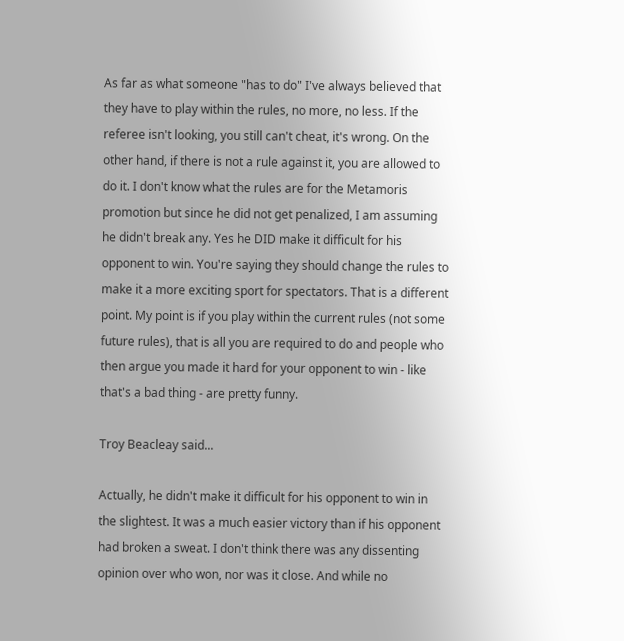As far as what someone "has to do" I've always believed that they have to play within the rules, no more, no less. If the referee isn't looking, you still can't cheat, it's wrong. On the other hand, if there is not a rule against it, you are allowed to do it. I don't know what the rules are for the Metamoris promotion but since he did not get penalized, I am assuming he didn't break any. Yes he DID make it difficult for his opponent to win. You're saying they should change the rules to make it a more exciting sport for spectators. That is a different point. My point is if you play within the current rules (not some future rules), that is all you are required to do and people who then argue you made it hard for your opponent to win - like that's a bad thing - are pretty funny.

Troy Beacleay said...

Actually, he didn't make it difficult for his opponent to win in the slightest. It was a much easier victory than if his opponent had broken a sweat. I don't think there was any dissenting opinion over who won, nor was it close. And while no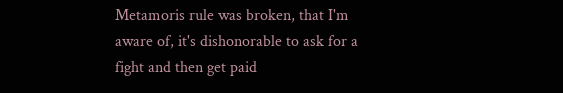Metamoris rule was broken, that I'm aware of, it's dishonorable to ask for a fight and then get paid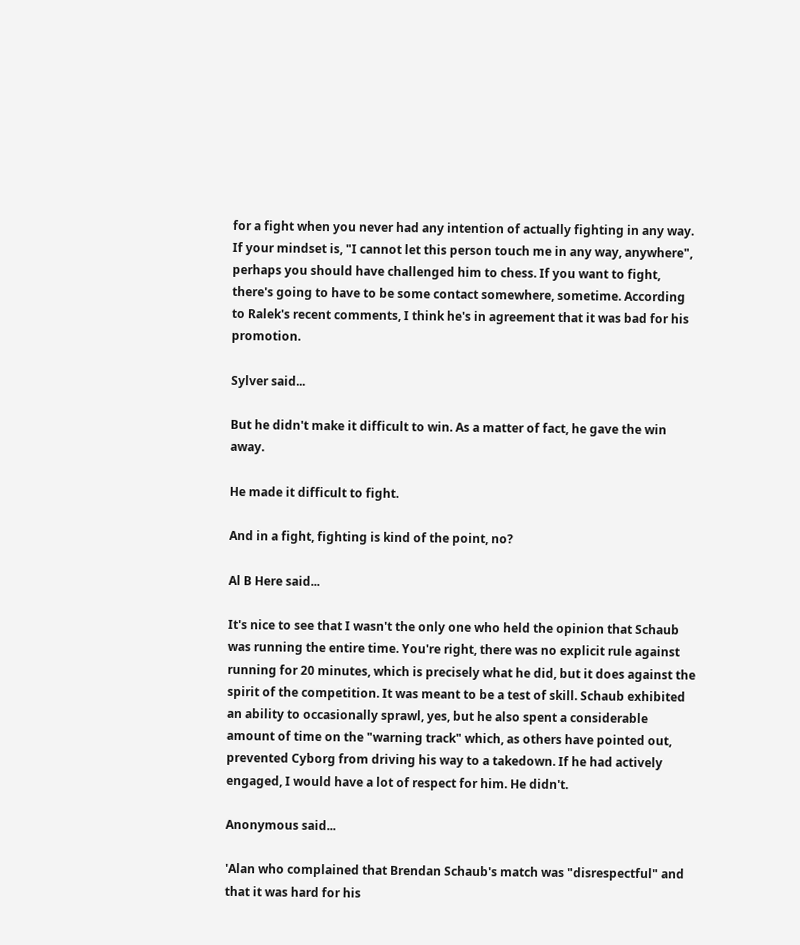for a fight when you never had any intention of actually fighting in any way. If your mindset is, "I cannot let this person touch me in any way, anywhere", perhaps you should have challenged him to chess. If you want to fight, there's going to have to be some contact somewhere, sometime. According to Ralek's recent comments, I think he's in agreement that it was bad for his promotion.

Sylver said...

But he didn't make it difficult to win. As a matter of fact, he gave the win away.

He made it difficult to fight.

And in a fight, fighting is kind of the point, no?

Al B Here said...

It's nice to see that I wasn't the only one who held the opinion that Schaub was running the entire time. You're right, there was no explicit rule against running for 20 minutes, which is precisely what he did, but it does against the spirit of the competition. It was meant to be a test of skill. Schaub exhibited an ability to occasionally sprawl, yes, but he also spent a considerable amount of time on the "warning track" which, as others have pointed out, prevented Cyborg from driving his way to a takedown. If he had actively engaged, I would have a lot of respect for him. He didn't.

Anonymous said...

'Alan who complained that Brendan Schaub's match was "disrespectful" and that it was hard for his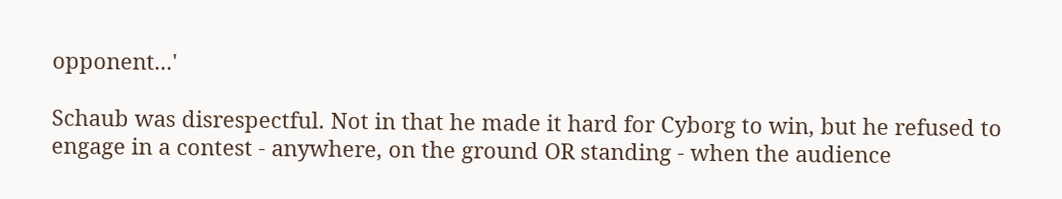opponent...'

Schaub was disrespectful. Not in that he made it hard for Cyborg to win, but he refused to engage in a contest - anywhere, on the ground OR standing - when the audience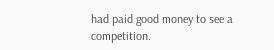had paid good money to see a competition.